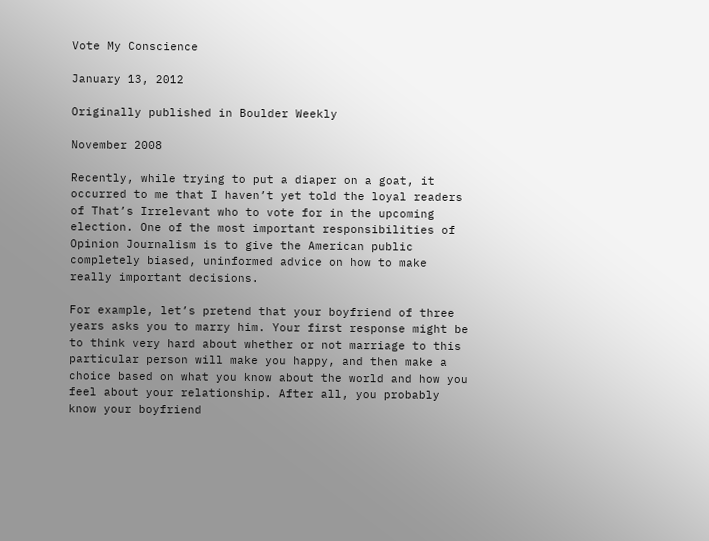Vote My Conscience

January 13, 2012

Originally published in Boulder Weekly

November 2008

Recently, while trying to put a diaper on a goat, it occurred to me that I haven’t yet told the loyal readers of That’s Irrelevant who to vote for in the upcoming election. One of the most important responsibilities of Opinion Journalism is to give the American public completely biased, uninformed advice on how to make really important decisions.

For example, let’s pretend that your boyfriend of three years asks you to marry him. Your first response might be to think very hard about whether or not marriage to this particular person will make you happy, and then make a choice based on what you know about the world and how you feel about your relationship. After all, you probably know your boyfriend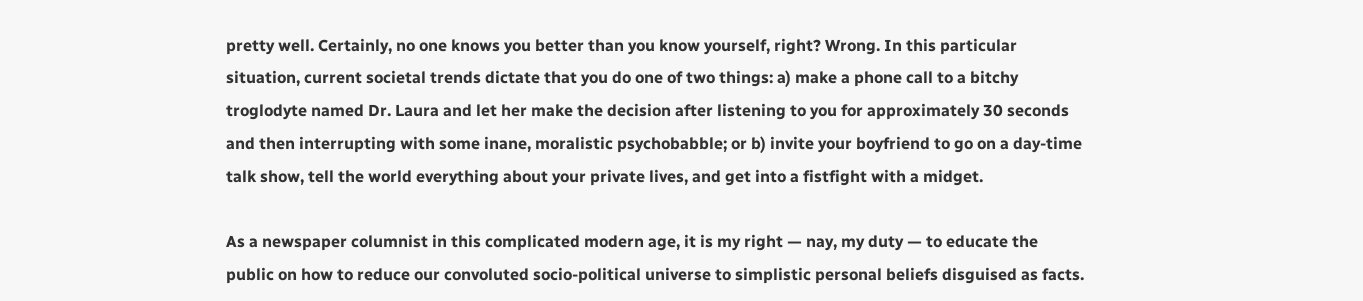pretty well. Certainly, no one knows you better than you know yourself, right? Wrong. In this particular situation, current societal trends dictate that you do one of two things: a) make a phone call to a bitchy troglodyte named Dr. Laura and let her make the decision after listening to you for approximately 30 seconds and then interrupting with some inane, moralistic psychobabble; or b) invite your boyfriend to go on a day-time talk show, tell the world everything about your private lives, and get into a fistfight with a midget.

As a newspaper columnist in this complicated modern age, it is my right — nay, my duty — to educate the public on how to reduce our convoluted socio-political universe to simplistic personal beliefs disguised as facts.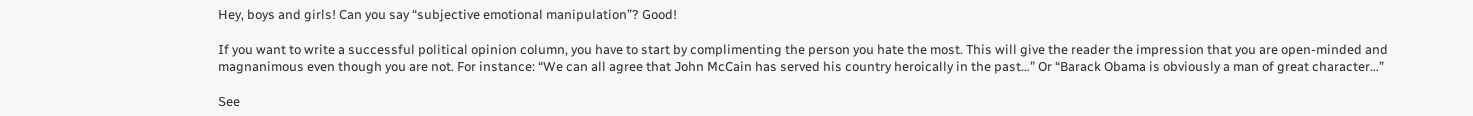Hey, boys and girls! Can you say “subjective emotional manipulation”? Good!

If you want to write a successful political opinion column, you have to start by complimenting the person you hate the most. This will give the reader the impression that you are open-minded and magnanimous even though you are not. For instance: “We can all agree that John McCain has served his country heroically in the past…” Or “Barack Obama is obviously a man of great character…”

See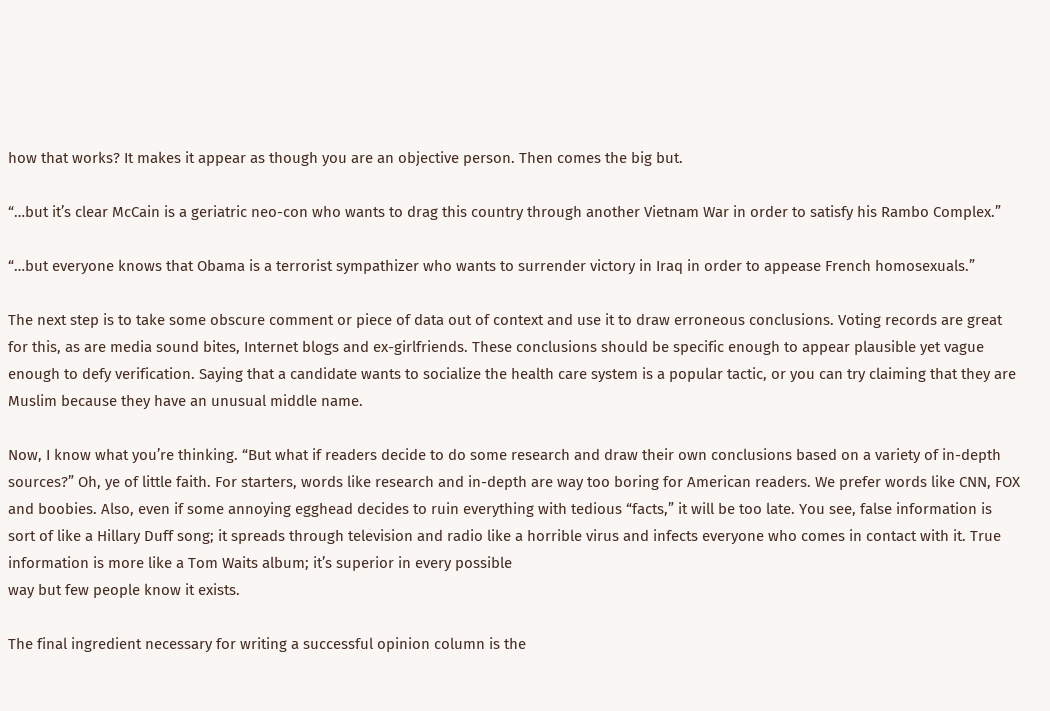how that works? It makes it appear as though you are an objective person. Then comes the big but.

“…but it’s clear McCain is a geriatric neo-con who wants to drag this country through another Vietnam War in order to satisfy his Rambo Complex.”

“…but everyone knows that Obama is a terrorist sympathizer who wants to surrender victory in Iraq in order to appease French homosexuals.”

The next step is to take some obscure comment or piece of data out of context and use it to draw erroneous conclusions. Voting records are great for this, as are media sound bites, Internet blogs and ex-girlfriends. These conclusions should be specific enough to appear plausible yet vague enough to defy verification. Saying that a candidate wants to socialize the health care system is a popular tactic, or you can try claiming that they are Muslim because they have an unusual middle name.

Now, I know what you’re thinking. “But what if readers decide to do some research and draw their own conclusions based on a variety of in-depth sources?” Oh, ye of little faith. For starters, words like research and in-depth are way too boring for American readers. We prefer words like CNN, FOX and boobies. Also, even if some annoying egghead decides to ruin everything with tedious “facts,” it will be too late. You see, false information is sort of like a Hillary Duff song; it spreads through television and radio like a horrible virus and infects everyone who comes in contact with it. True information is more like a Tom Waits album; it’s superior in every possible
way but few people know it exists.

The final ingredient necessary for writing a successful opinion column is the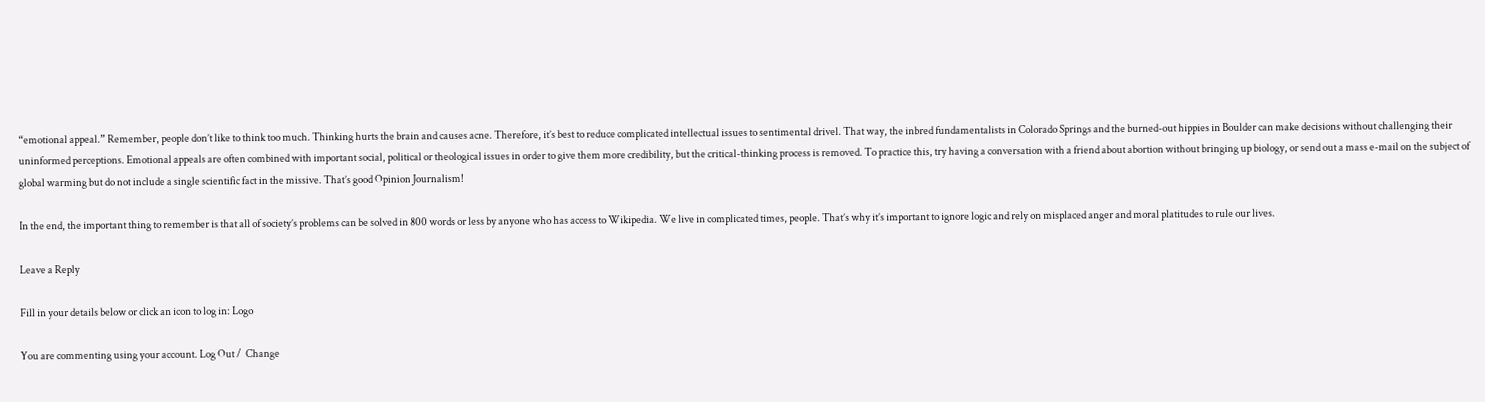“emotional appeal.” Remember, people don’t like to think too much. Thinking hurts the brain and causes acne. Therefore, it’s best to reduce complicated intellectual issues to sentimental drivel. That way, the inbred fundamentalists in Colorado Springs and the burned-out hippies in Boulder can make decisions without challenging their uninformed perceptions. Emotional appeals are often combined with important social, political or theological issues in order to give them more credibility, but the critical-thinking process is removed. To practice this, try having a conversation with a friend about abortion without bringing up biology, or send out a mass e-mail on the subject of global warming but do not include a single scientific fact in the missive. That’s good Opinion Journalism!

In the end, the important thing to remember is that all of society’s problems can be solved in 800 words or less by anyone who has access to Wikipedia. We live in complicated times, people. That’s why it’s important to ignore logic and rely on misplaced anger and moral platitudes to rule our lives.

Leave a Reply

Fill in your details below or click an icon to log in: Logo

You are commenting using your account. Log Out /  Change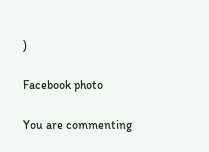)

Facebook photo

You are commenting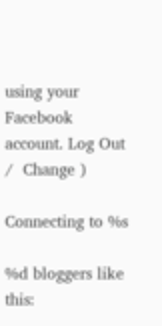using your Facebook account. Log Out /  Change )

Connecting to %s

%d bloggers like this: